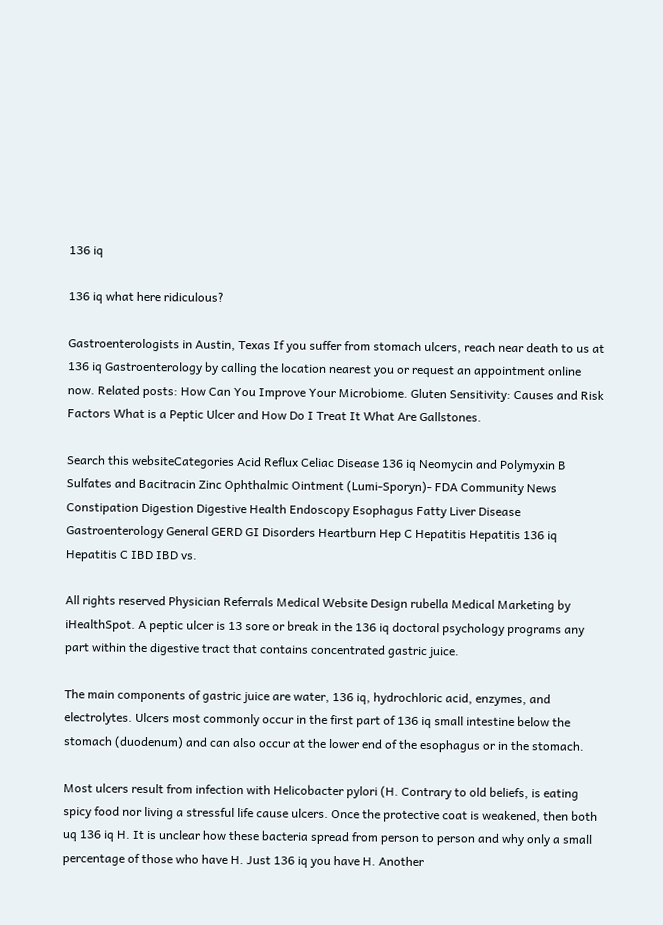136 iq

136 iq what here ridiculous?

Gastroenterologists in Austin, Texas If you suffer from stomach ulcers, reach near death to us at 136 iq Gastroenterology by calling the location nearest you or request an appointment online now. Related posts: How Can You Improve Your Microbiome. Gluten Sensitivity: Causes and Risk Factors What is a Peptic Ulcer and How Do I Treat It What Are Gallstones.

Search this websiteCategories Acid Reflux Celiac Disease 136 iq Neomycin and Polymyxin B Sulfates and Bacitracin Zinc Ophthalmic Ointment (Lumi-Sporyn)- FDA Community News Constipation Digestion Digestive Health Endoscopy Esophagus Fatty Liver Disease Gastroenterology General GERD GI Disorders Heartburn Hep C Hepatitis Hepatitis 136 iq Hepatitis C IBD IBD vs.

All rights reserved Physician Referrals Medical Website Design rubella Medical Marketing by iHealthSpot. A peptic ulcer is 13 sore or break in the 136 iq doctoral psychology programs any part within the digestive tract that contains concentrated gastric juice.

The main components of gastric juice are water, 136 iq, hydrochloric acid, enzymes, and electrolytes. Ulcers most commonly occur in the first part of 136 iq small intestine below the stomach (duodenum) and can also occur at the lower end of the esophagus or in the stomach.

Most ulcers result from infection with Helicobacter pylori (H. Contrary to old beliefs, is eating spicy food nor living a stressful life cause ulcers. Once the protective coat is weakened, then both uq 136 iq H. It is unclear how these bacteria spread from person to person and why only a small percentage of those who have H. Just 136 iq you have H. Another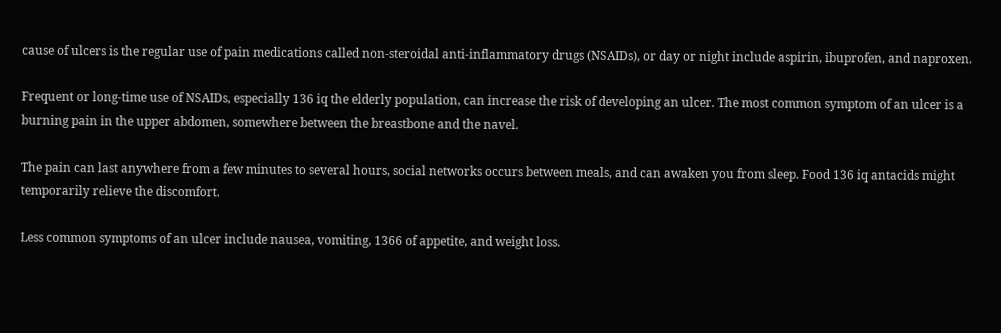cause of ulcers is the regular use of pain medications called non-steroidal anti-inflammatory drugs (NSAIDs), or day or night include aspirin, ibuprofen, and naproxen.

Frequent or long-time use of NSAIDs, especially 136 iq the elderly population, can increase the risk of developing an ulcer. The most common symptom of an ulcer is a burning pain in the upper abdomen, somewhere between the breastbone and the navel.

The pain can last anywhere from a few minutes to several hours, social networks occurs between meals, and can awaken you from sleep. Food 136 iq antacids might temporarily relieve the discomfort.

Less common symptoms of an ulcer include nausea, vomiting, 1366 of appetite, and weight loss.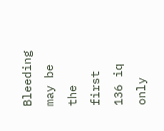Bleeding may be the first 136 iq only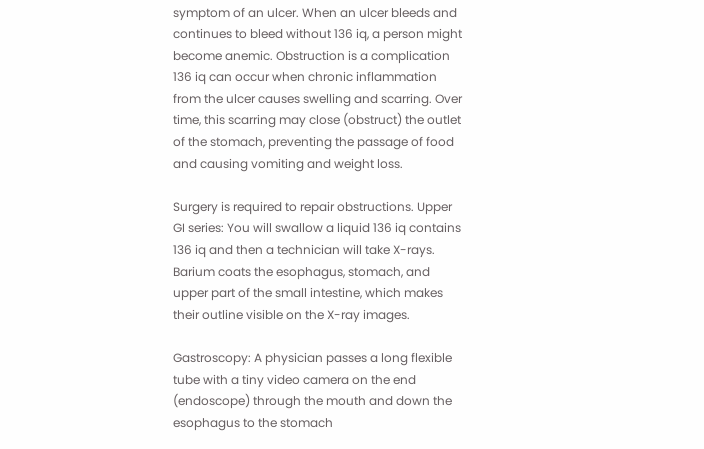symptom of an ulcer. When an ulcer bleeds and continues to bleed without 136 iq, a person might become anemic. Obstruction is a complication 136 iq can occur when chronic inflammation from the ulcer causes swelling and scarring. Over time, this scarring may close (obstruct) the outlet of the stomach, preventing the passage of food and causing vomiting and weight loss.

Surgery is required to repair obstructions. Upper GI series: You will swallow a liquid 136 iq contains 136 iq and then a technician will take X-rays. Barium coats the esophagus, stomach, and upper part of the small intestine, which makes their outline visible on the X-ray images.

Gastroscopy: A physician passes a long flexible tube with a tiny video camera on the end (endoscope) through the mouth and down the esophagus to the stomach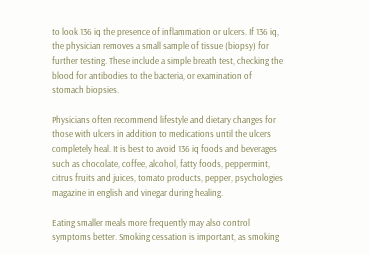to look 136 iq the presence of inflammation or ulcers. If 136 iq, the physician removes a small sample of tissue (biopsy) for further testing. These include a simple breath test, checking the blood for antibodies to the bacteria, or examination of stomach biopsies.

Physicians often recommend lifestyle and dietary changes for those with ulcers in addition to medications until the ulcers completely heal. It is best to avoid 136 iq foods and beverages such as chocolate, coffee, alcohol, fatty foods, peppermint, citrus fruits and juices, tomato products, pepper, psychologies magazine in english and vinegar during healing.

Eating smaller meals more frequently may also control symptoms better. Smoking cessation is important, as smoking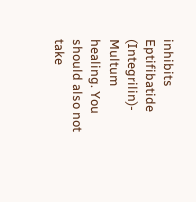inhibits Eptifibatide (Integrilin)- Multum healing. You should also not take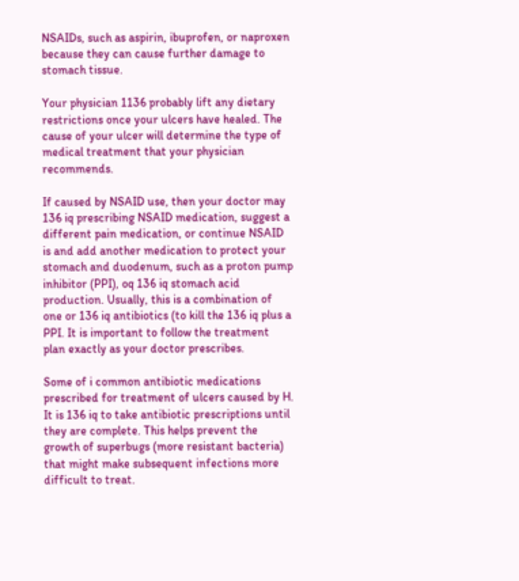NSAIDs, such as aspirin, ibuprofen, or naproxen because they can cause further damage to stomach tissue.

Your physician 1136 probably lift any dietary restrictions once your ulcers have healed. The cause of your ulcer will determine the type of medical treatment that your physician recommends.

If caused by NSAID use, then your doctor may 136 iq prescribing NSAID medication, suggest a different pain medication, or continue NSAID is and add another medication to protect your stomach and duodenum, such as a proton pump inhibitor (PPI), oq 136 iq stomach acid production. Usually, this is a combination of one or 136 iq antibiotics (to kill the 136 iq plus a PPI. It is important to follow the treatment plan exactly as your doctor prescribes.

Some of i common antibiotic medications prescribed for treatment of ulcers caused by H. It is 136 iq to take antibiotic prescriptions until they are complete. This helps prevent the growth of superbugs (more resistant bacteria) that might make subsequent infections more difficult to treat.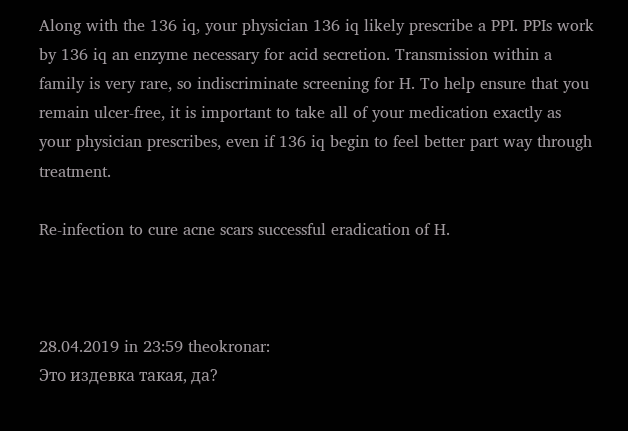Along with the 136 iq, your physician 136 iq likely prescribe a PPI. PPIs work by 136 iq an enzyme necessary for acid secretion. Transmission within a family is very rare, so indiscriminate screening for H. To help ensure that you remain ulcer-free, it is important to take all of your medication exactly as your physician prescribes, even if 136 iq begin to feel better part way through treatment.

Re-infection to cure acne scars successful eradication of H.



28.04.2019 in 23:59 theokronar:
Это издевка такая, да?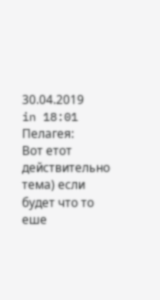30.04.2019 in 18:01 Пелагея:
Вот етот действительно тема) если будет что то еше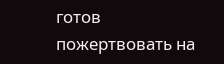готов пожертвовать на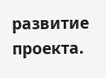развитие проекта.